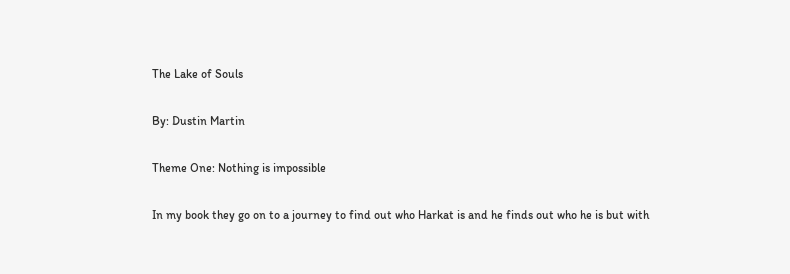The Lake of Souls

By: Dustin Martin

Theme One: Nothing is impossible

In my book they go on to a journey to find out who Harkat is and he finds out who he is but with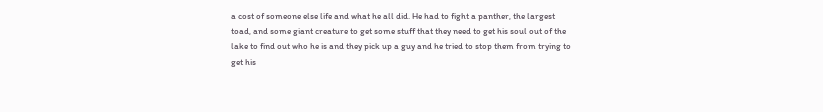a cost of someone else life and what he all did. He had to fight a panther, the largest toad, and some giant creature to get some stuff that they need to get his soul out of the lake to find out who he is and they pick up a guy and he tried to stop them from trying to get his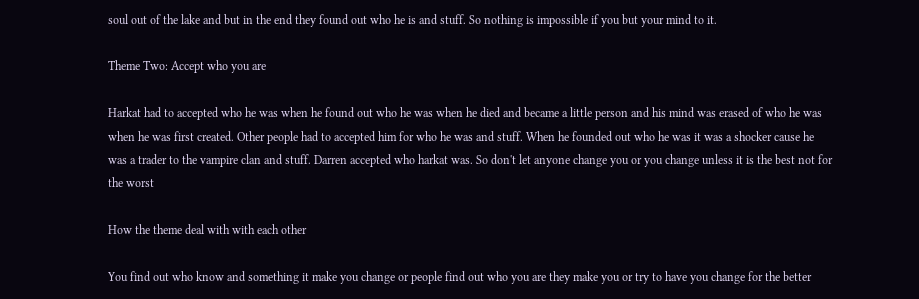soul out of the lake and but in the end they found out who he is and stuff. So nothing is impossible if you but your mind to it.

Theme Two: Accept who you are

Harkat had to accepted who he was when he found out who he was when he died and became a little person and his mind was erased of who he was when he was first created. Other people had to accepted him for who he was and stuff. When he founded out who he was it was a shocker cause he was a trader to the vampire clan and stuff. Darren accepted who harkat was. So don't let anyone change you or you change unless it is the best not for the worst

How the theme deal with with each other

You find out who know and something it make you change or people find out who you are they make you or try to have you change for the better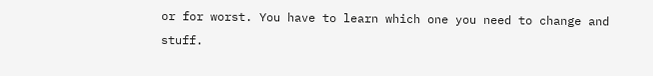or for worst. You have to learn which one you need to change and stuff.